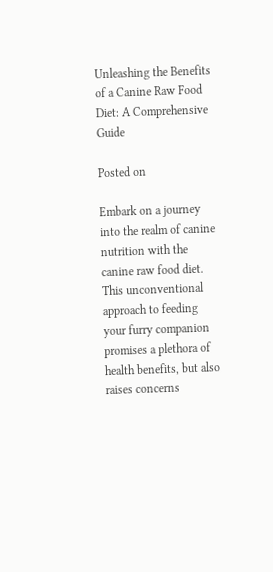Unleashing the Benefits of a Canine Raw Food Diet: A Comprehensive Guide

Posted on

Embark on a journey into the realm of canine nutrition with the canine raw food diet. This unconventional approach to feeding your furry companion promises a plethora of health benefits, but also raises concerns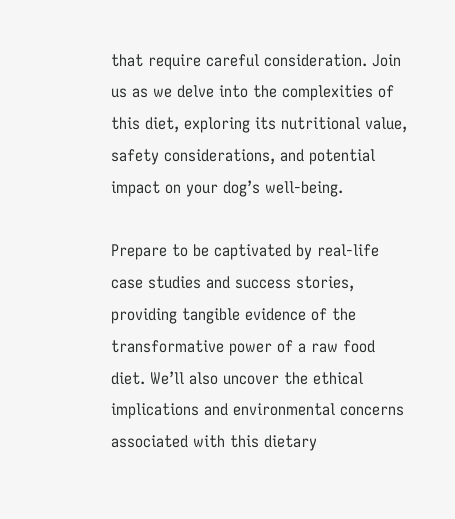that require careful consideration. Join us as we delve into the complexities of this diet, exploring its nutritional value, safety considerations, and potential impact on your dog’s well-being.

Prepare to be captivated by real-life case studies and success stories, providing tangible evidence of the transformative power of a raw food diet. We’ll also uncover the ethical implications and environmental concerns associated with this dietary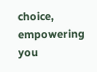choice, empowering you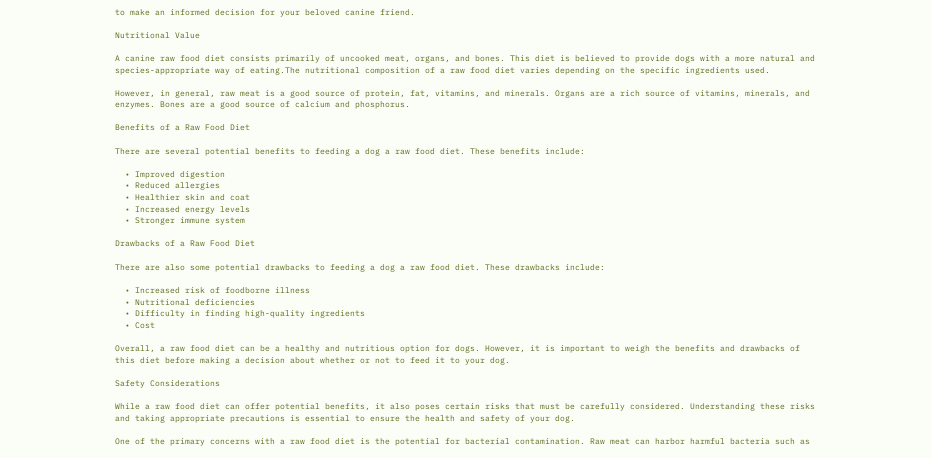to make an informed decision for your beloved canine friend.

Nutritional Value

A canine raw food diet consists primarily of uncooked meat, organs, and bones. This diet is believed to provide dogs with a more natural and species-appropriate way of eating.The nutritional composition of a raw food diet varies depending on the specific ingredients used.

However, in general, raw meat is a good source of protein, fat, vitamins, and minerals. Organs are a rich source of vitamins, minerals, and enzymes. Bones are a good source of calcium and phosphorus.

Benefits of a Raw Food Diet

There are several potential benefits to feeding a dog a raw food diet. These benefits include:

  • Improved digestion
  • Reduced allergies
  • Healthier skin and coat
  • Increased energy levels
  • Stronger immune system

Drawbacks of a Raw Food Diet

There are also some potential drawbacks to feeding a dog a raw food diet. These drawbacks include:

  • Increased risk of foodborne illness
  • Nutritional deficiencies
  • Difficulty in finding high-quality ingredients
  • Cost

Overall, a raw food diet can be a healthy and nutritious option for dogs. However, it is important to weigh the benefits and drawbacks of this diet before making a decision about whether or not to feed it to your dog.

Safety Considerations

While a raw food diet can offer potential benefits, it also poses certain risks that must be carefully considered. Understanding these risks and taking appropriate precautions is essential to ensure the health and safety of your dog.

One of the primary concerns with a raw food diet is the potential for bacterial contamination. Raw meat can harbor harmful bacteria such as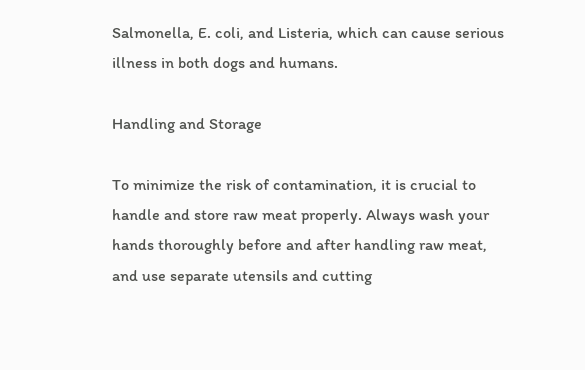Salmonella, E. coli, and Listeria, which can cause serious illness in both dogs and humans.

Handling and Storage

To minimize the risk of contamination, it is crucial to handle and store raw meat properly. Always wash your hands thoroughly before and after handling raw meat, and use separate utensils and cutting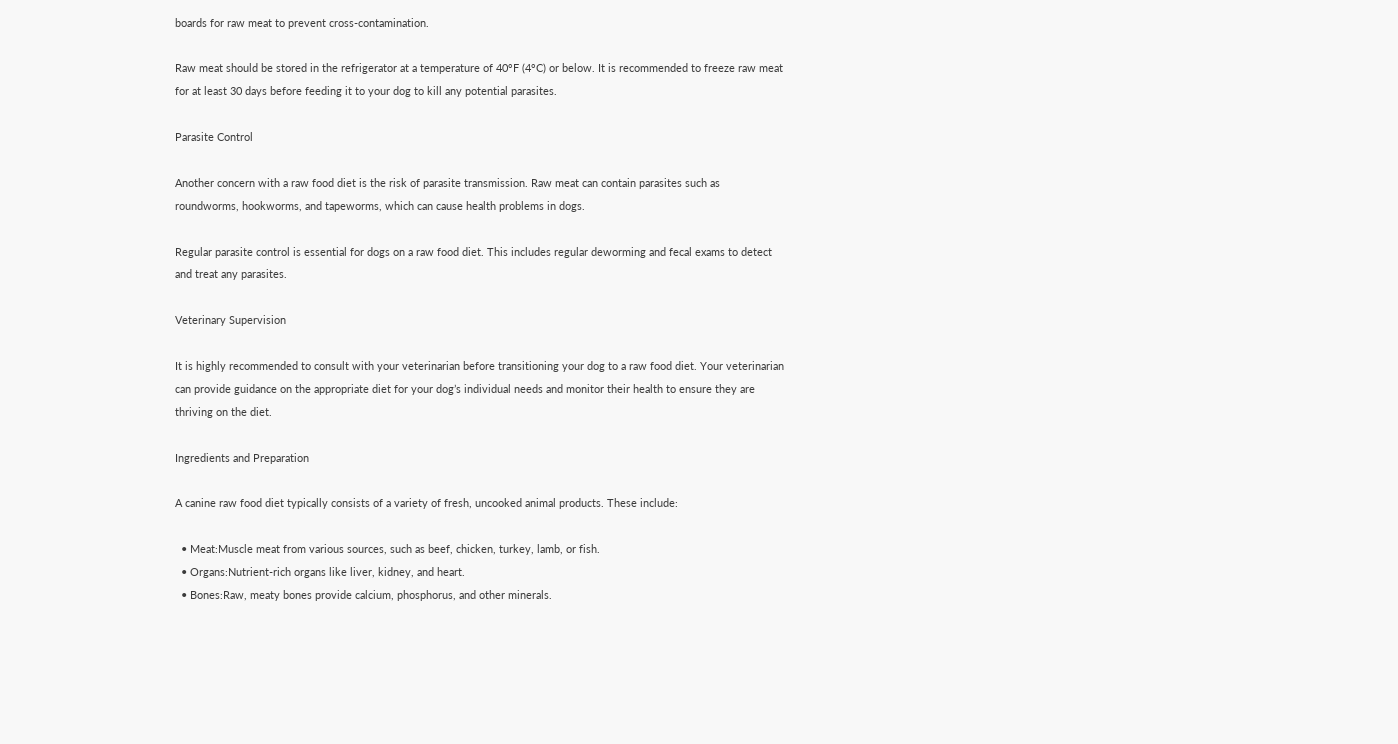boards for raw meat to prevent cross-contamination.

Raw meat should be stored in the refrigerator at a temperature of 40°F (4°C) or below. It is recommended to freeze raw meat for at least 30 days before feeding it to your dog to kill any potential parasites.

Parasite Control

Another concern with a raw food diet is the risk of parasite transmission. Raw meat can contain parasites such as roundworms, hookworms, and tapeworms, which can cause health problems in dogs.

Regular parasite control is essential for dogs on a raw food diet. This includes regular deworming and fecal exams to detect and treat any parasites.

Veterinary Supervision

It is highly recommended to consult with your veterinarian before transitioning your dog to a raw food diet. Your veterinarian can provide guidance on the appropriate diet for your dog’s individual needs and monitor their health to ensure they are thriving on the diet.

Ingredients and Preparation

A canine raw food diet typically consists of a variety of fresh, uncooked animal products. These include:

  • Meat:Muscle meat from various sources, such as beef, chicken, turkey, lamb, or fish.
  • Organs:Nutrient-rich organs like liver, kidney, and heart.
  • Bones:Raw, meaty bones provide calcium, phosphorus, and other minerals.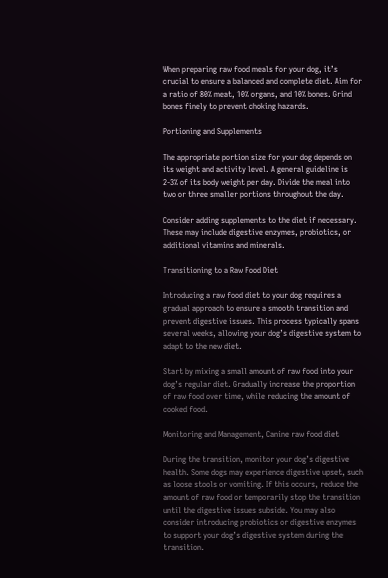When preparing raw food meals for your dog, it’s crucial to ensure a balanced and complete diet. Aim for a ratio of 80% meat, 10% organs, and 10% bones. Grind bones finely to prevent choking hazards.

Portioning and Supplements

The appropriate portion size for your dog depends on its weight and activity level. A general guideline is 2-3% of its body weight per day. Divide the meal into two or three smaller portions throughout the day.

Consider adding supplements to the diet if necessary. These may include digestive enzymes, probiotics, or additional vitamins and minerals.

Transitioning to a Raw Food Diet

Introducing a raw food diet to your dog requires a gradual approach to ensure a smooth transition and prevent digestive issues. This process typically spans several weeks, allowing your dog’s digestive system to adapt to the new diet.

Start by mixing a small amount of raw food into your dog’s regular diet. Gradually increase the proportion of raw food over time, while reducing the amount of cooked food.

Monitoring and Management, Canine raw food diet

During the transition, monitor your dog’s digestive health. Some dogs may experience digestive upset, such as loose stools or vomiting. If this occurs, reduce the amount of raw food or temporarily stop the transition until the digestive issues subside. You may also consider introducing probiotics or digestive enzymes to support your dog’s digestive system during the transition.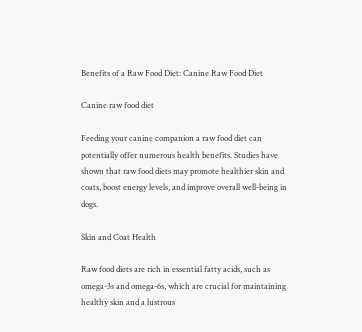Benefits of a Raw Food Diet: Canine Raw Food Diet

Canine raw food diet

Feeding your canine companion a raw food diet can potentially offer numerous health benefits. Studies have shown that raw food diets may promote healthier skin and coats, boost energy levels, and improve overall well-being in dogs.

Skin and Coat Health

Raw food diets are rich in essential fatty acids, such as omega-3s and omega-6s, which are crucial for maintaining healthy skin and a lustrous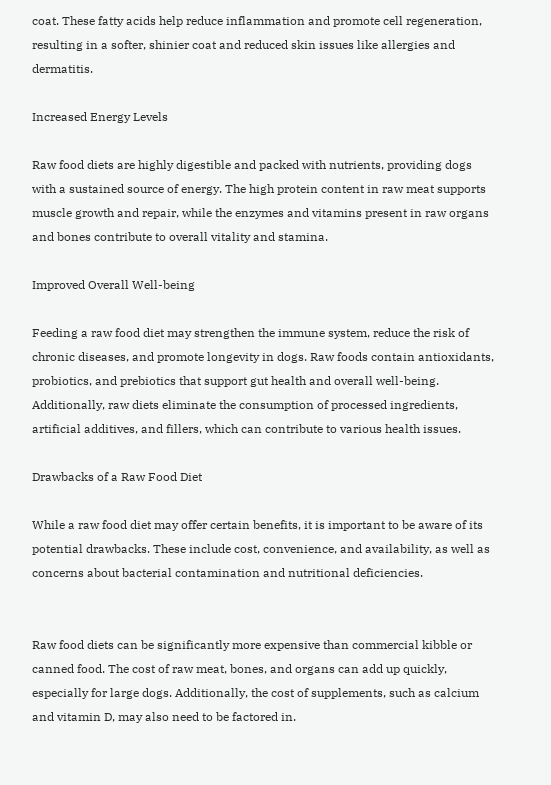coat. These fatty acids help reduce inflammation and promote cell regeneration, resulting in a softer, shinier coat and reduced skin issues like allergies and dermatitis.

Increased Energy Levels

Raw food diets are highly digestible and packed with nutrients, providing dogs with a sustained source of energy. The high protein content in raw meat supports muscle growth and repair, while the enzymes and vitamins present in raw organs and bones contribute to overall vitality and stamina.

Improved Overall Well-being

Feeding a raw food diet may strengthen the immune system, reduce the risk of chronic diseases, and promote longevity in dogs. Raw foods contain antioxidants, probiotics, and prebiotics that support gut health and overall well-being. Additionally, raw diets eliminate the consumption of processed ingredients, artificial additives, and fillers, which can contribute to various health issues.

Drawbacks of a Raw Food Diet

While a raw food diet may offer certain benefits, it is important to be aware of its potential drawbacks. These include cost, convenience, and availability, as well as concerns about bacterial contamination and nutritional deficiencies.


Raw food diets can be significantly more expensive than commercial kibble or canned food. The cost of raw meat, bones, and organs can add up quickly, especially for large dogs. Additionally, the cost of supplements, such as calcium and vitamin D, may also need to be factored in.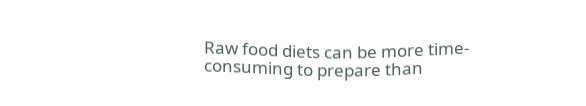Raw food diets can be more time-consuming to prepare than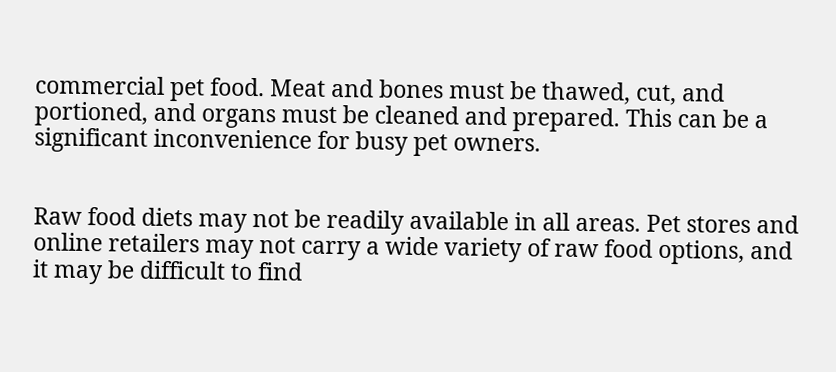commercial pet food. Meat and bones must be thawed, cut, and portioned, and organs must be cleaned and prepared. This can be a significant inconvenience for busy pet owners.


Raw food diets may not be readily available in all areas. Pet stores and online retailers may not carry a wide variety of raw food options, and it may be difficult to find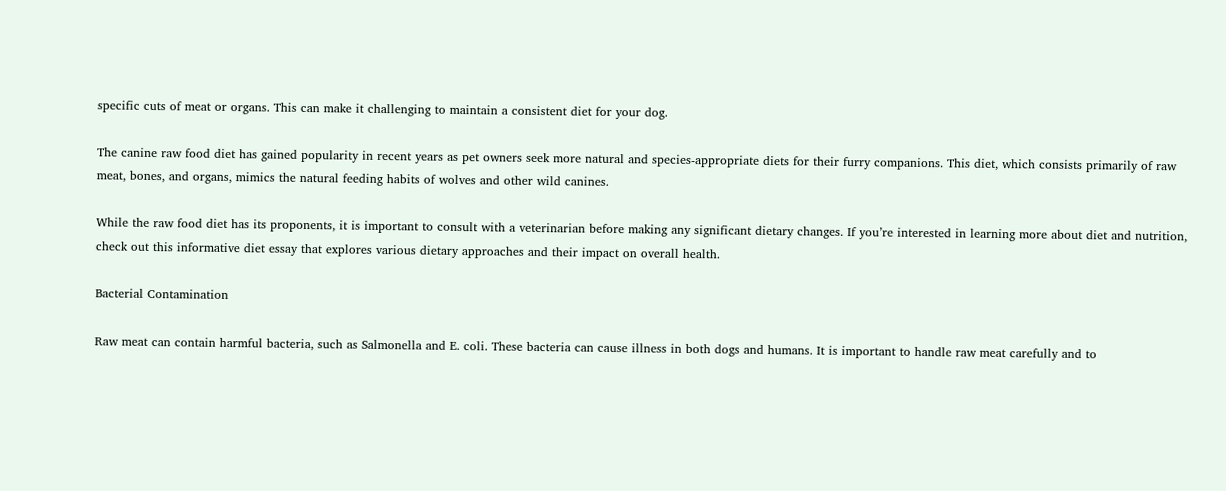specific cuts of meat or organs. This can make it challenging to maintain a consistent diet for your dog.

The canine raw food diet has gained popularity in recent years as pet owners seek more natural and species-appropriate diets for their furry companions. This diet, which consists primarily of raw meat, bones, and organs, mimics the natural feeding habits of wolves and other wild canines.

While the raw food diet has its proponents, it is important to consult with a veterinarian before making any significant dietary changes. If you’re interested in learning more about diet and nutrition, check out this informative diet essay that explores various dietary approaches and their impact on overall health.

Bacterial Contamination

Raw meat can contain harmful bacteria, such as Salmonella and E. coli. These bacteria can cause illness in both dogs and humans. It is important to handle raw meat carefully and to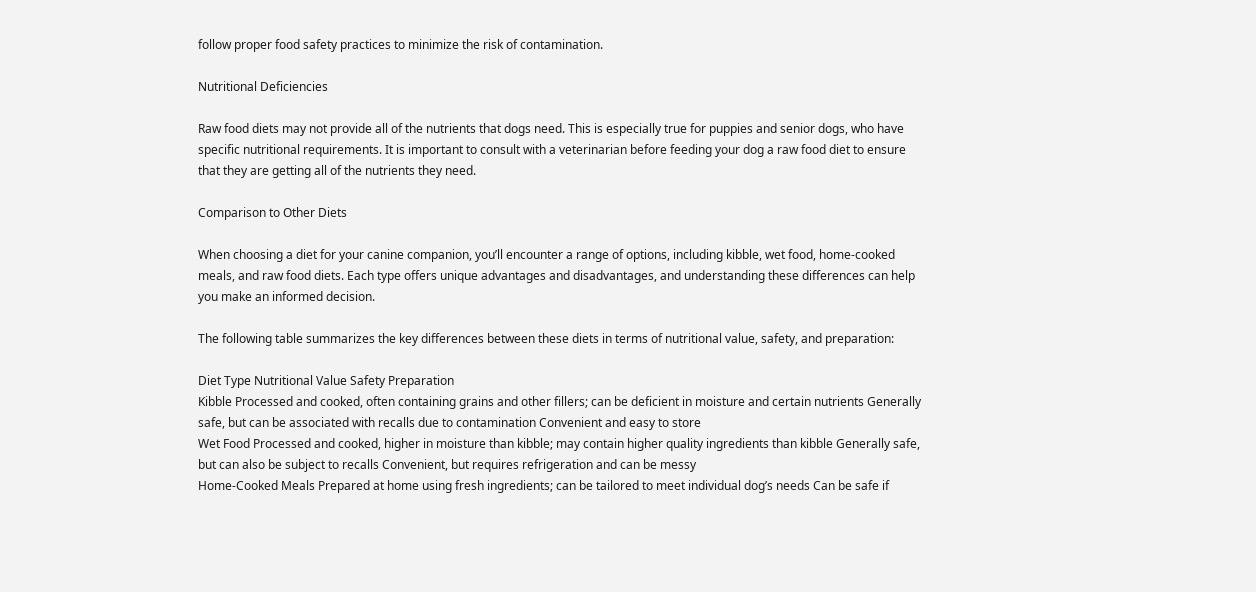follow proper food safety practices to minimize the risk of contamination.

Nutritional Deficiencies

Raw food diets may not provide all of the nutrients that dogs need. This is especially true for puppies and senior dogs, who have specific nutritional requirements. It is important to consult with a veterinarian before feeding your dog a raw food diet to ensure that they are getting all of the nutrients they need.

Comparison to Other Diets

When choosing a diet for your canine companion, you’ll encounter a range of options, including kibble, wet food, home-cooked meals, and raw food diets. Each type offers unique advantages and disadvantages, and understanding these differences can help you make an informed decision.

The following table summarizes the key differences between these diets in terms of nutritional value, safety, and preparation:

Diet Type Nutritional Value Safety Preparation
Kibble Processed and cooked, often containing grains and other fillers; can be deficient in moisture and certain nutrients Generally safe, but can be associated with recalls due to contamination Convenient and easy to store
Wet Food Processed and cooked, higher in moisture than kibble; may contain higher quality ingredients than kibble Generally safe, but can also be subject to recalls Convenient, but requires refrigeration and can be messy
Home-Cooked Meals Prepared at home using fresh ingredients; can be tailored to meet individual dog’s needs Can be safe if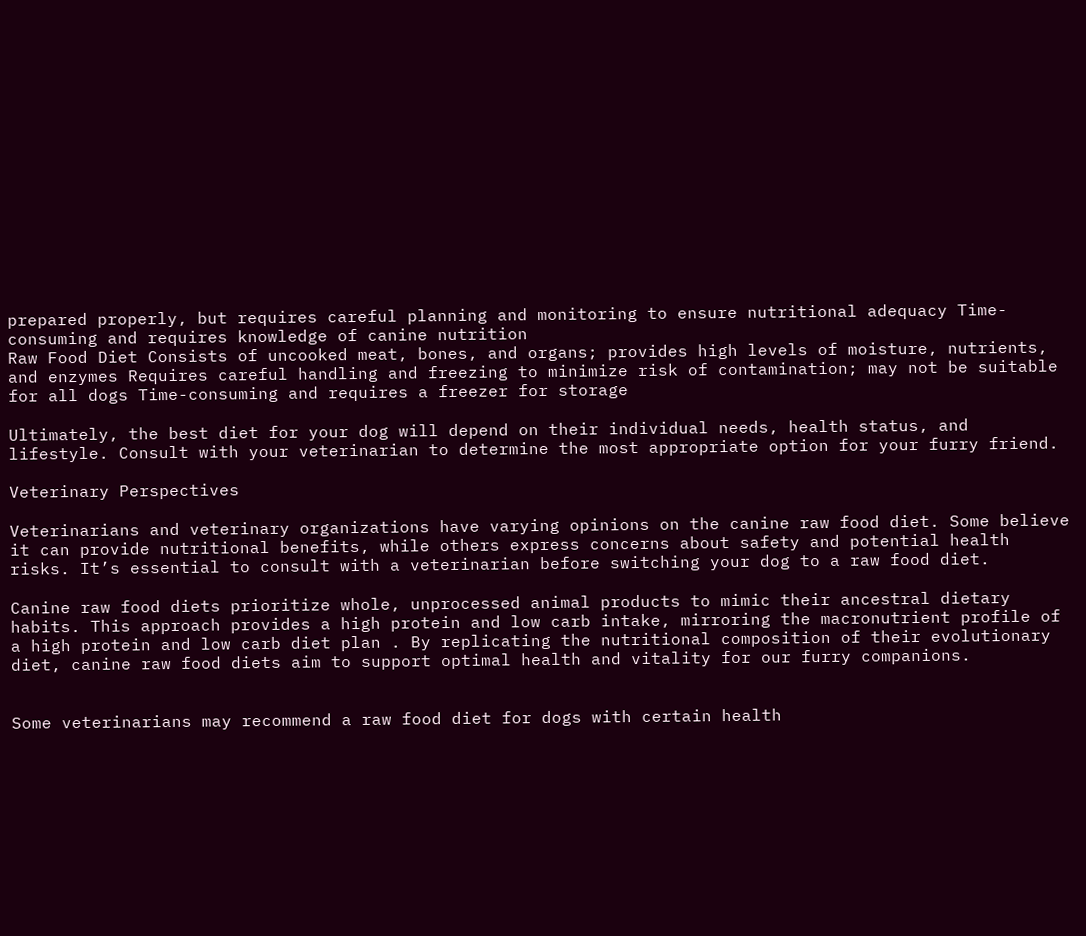prepared properly, but requires careful planning and monitoring to ensure nutritional adequacy Time-consuming and requires knowledge of canine nutrition
Raw Food Diet Consists of uncooked meat, bones, and organs; provides high levels of moisture, nutrients, and enzymes Requires careful handling and freezing to minimize risk of contamination; may not be suitable for all dogs Time-consuming and requires a freezer for storage

Ultimately, the best diet for your dog will depend on their individual needs, health status, and lifestyle. Consult with your veterinarian to determine the most appropriate option for your furry friend.

Veterinary Perspectives

Veterinarians and veterinary organizations have varying opinions on the canine raw food diet. Some believe it can provide nutritional benefits, while others express concerns about safety and potential health risks. It’s essential to consult with a veterinarian before switching your dog to a raw food diet.

Canine raw food diets prioritize whole, unprocessed animal products to mimic their ancestral dietary habits. This approach provides a high protein and low carb intake, mirroring the macronutrient profile of a high protein and low carb diet plan . By replicating the nutritional composition of their evolutionary diet, canine raw food diets aim to support optimal health and vitality for our furry companions.


Some veterinarians may recommend a raw food diet for dogs with certain health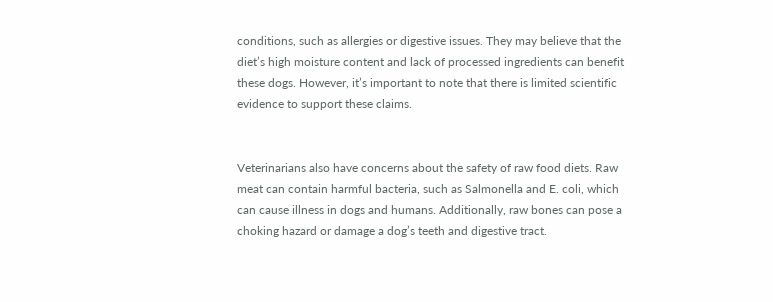conditions, such as allergies or digestive issues. They may believe that the diet’s high moisture content and lack of processed ingredients can benefit these dogs. However, it’s important to note that there is limited scientific evidence to support these claims.


Veterinarians also have concerns about the safety of raw food diets. Raw meat can contain harmful bacteria, such as Salmonella and E. coli, which can cause illness in dogs and humans. Additionally, raw bones can pose a choking hazard or damage a dog’s teeth and digestive tract.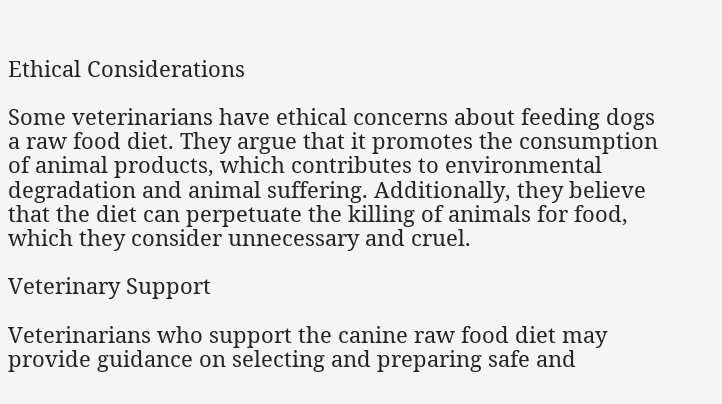Ethical Considerations

Some veterinarians have ethical concerns about feeding dogs a raw food diet. They argue that it promotes the consumption of animal products, which contributes to environmental degradation and animal suffering. Additionally, they believe that the diet can perpetuate the killing of animals for food, which they consider unnecessary and cruel.

Veterinary Support

Veterinarians who support the canine raw food diet may provide guidance on selecting and preparing safe and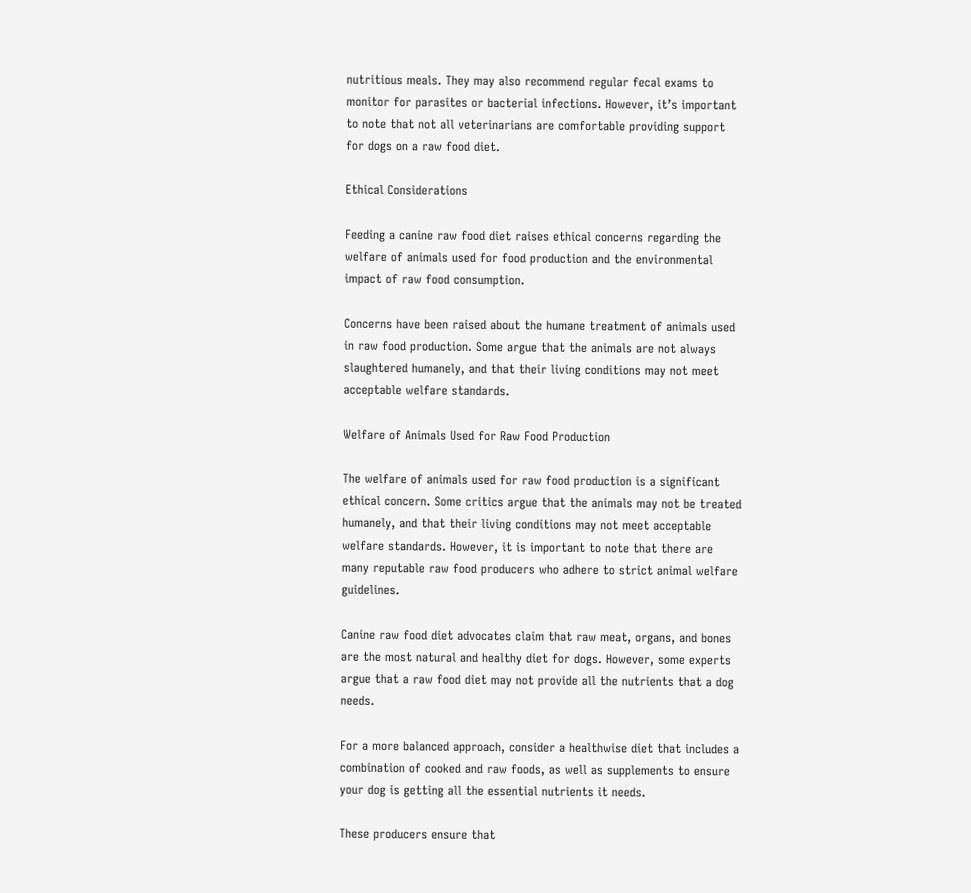nutritious meals. They may also recommend regular fecal exams to monitor for parasites or bacterial infections. However, it’s important to note that not all veterinarians are comfortable providing support for dogs on a raw food diet.

Ethical Considerations

Feeding a canine raw food diet raises ethical concerns regarding the welfare of animals used for food production and the environmental impact of raw food consumption.

Concerns have been raised about the humane treatment of animals used in raw food production. Some argue that the animals are not always slaughtered humanely, and that their living conditions may not meet acceptable welfare standards.

Welfare of Animals Used for Raw Food Production

The welfare of animals used for raw food production is a significant ethical concern. Some critics argue that the animals may not be treated humanely, and that their living conditions may not meet acceptable welfare standards. However, it is important to note that there are many reputable raw food producers who adhere to strict animal welfare guidelines.

Canine raw food diet advocates claim that raw meat, organs, and bones are the most natural and healthy diet for dogs. However, some experts argue that a raw food diet may not provide all the nutrients that a dog needs.

For a more balanced approach, consider a healthwise diet that includes a combination of cooked and raw foods, as well as supplements to ensure your dog is getting all the essential nutrients it needs.

These producers ensure that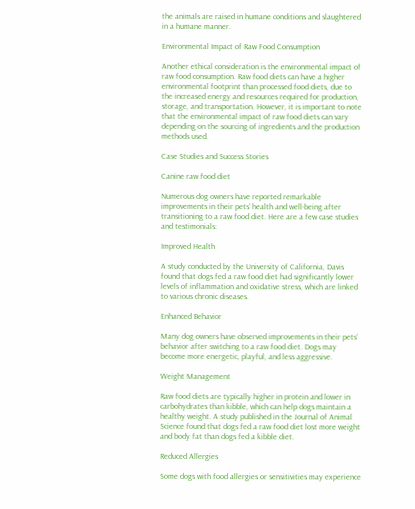the animals are raised in humane conditions and slaughtered in a humane manner.

Environmental Impact of Raw Food Consumption

Another ethical consideration is the environmental impact of raw food consumption. Raw food diets can have a higher environmental footprint than processed food diets, due to the increased energy and resources required for production, storage, and transportation. However, it is important to note that the environmental impact of raw food diets can vary depending on the sourcing of ingredients and the production methods used.

Case Studies and Success Stories

Canine raw food diet

Numerous dog owners have reported remarkable improvements in their pets’ health and well-being after transitioning to a raw food diet. Here are a few case studies and testimonials:

Improved Health

A study conducted by the University of California, Davis found that dogs fed a raw food diet had significantly lower levels of inflammation and oxidative stress, which are linked to various chronic diseases.

Enhanced Behavior

Many dog owners have observed improvements in their pets’ behavior after switching to a raw food diet. Dogs may become more energetic, playful, and less aggressive.

Weight Management

Raw food diets are typically higher in protein and lower in carbohydrates than kibble, which can help dogs maintain a healthy weight. A study published in the Journal of Animal Science found that dogs fed a raw food diet lost more weight and body fat than dogs fed a kibble diet.

Reduced Allergies

Some dogs with food allergies or sensitivities may experience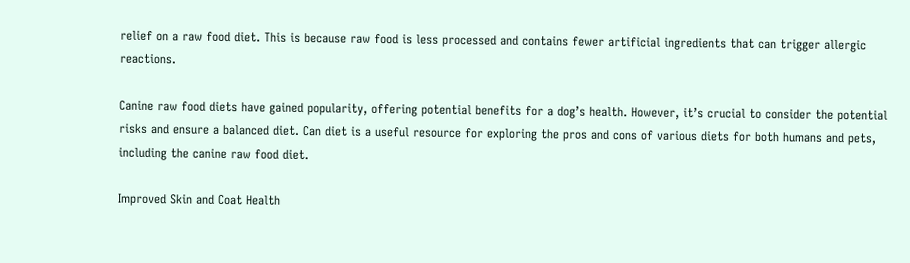relief on a raw food diet. This is because raw food is less processed and contains fewer artificial ingredients that can trigger allergic reactions.

Canine raw food diets have gained popularity, offering potential benefits for a dog’s health. However, it’s crucial to consider the potential risks and ensure a balanced diet. Can diet is a useful resource for exploring the pros and cons of various diets for both humans and pets, including the canine raw food diet.

Improved Skin and Coat Health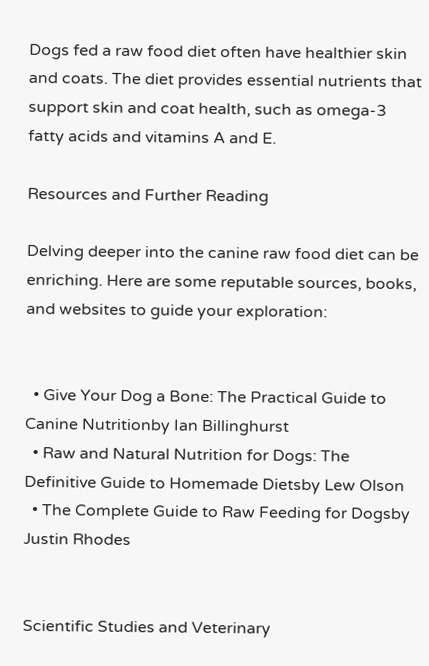Dogs fed a raw food diet often have healthier skin and coats. The diet provides essential nutrients that support skin and coat health, such as omega-3 fatty acids and vitamins A and E.

Resources and Further Reading

Delving deeper into the canine raw food diet can be enriching. Here are some reputable sources, books, and websites to guide your exploration:


  • Give Your Dog a Bone: The Practical Guide to Canine Nutritionby Ian Billinghurst
  • Raw and Natural Nutrition for Dogs: The Definitive Guide to Homemade Dietsby Lew Olson
  • The Complete Guide to Raw Feeding for Dogsby Justin Rhodes


Scientific Studies and Veterinary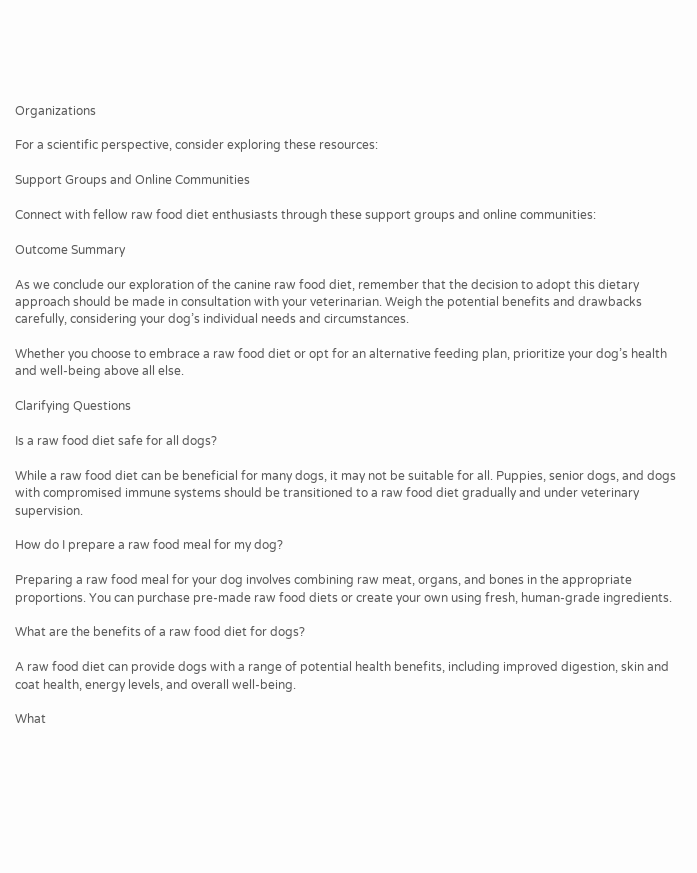Organizations

For a scientific perspective, consider exploring these resources:

Support Groups and Online Communities

Connect with fellow raw food diet enthusiasts through these support groups and online communities:

Outcome Summary

As we conclude our exploration of the canine raw food diet, remember that the decision to adopt this dietary approach should be made in consultation with your veterinarian. Weigh the potential benefits and drawbacks carefully, considering your dog’s individual needs and circumstances.

Whether you choose to embrace a raw food diet or opt for an alternative feeding plan, prioritize your dog’s health and well-being above all else.

Clarifying Questions

Is a raw food diet safe for all dogs?

While a raw food diet can be beneficial for many dogs, it may not be suitable for all. Puppies, senior dogs, and dogs with compromised immune systems should be transitioned to a raw food diet gradually and under veterinary supervision.

How do I prepare a raw food meal for my dog?

Preparing a raw food meal for your dog involves combining raw meat, organs, and bones in the appropriate proportions. You can purchase pre-made raw food diets or create your own using fresh, human-grade ingredients.

What are the benefits of a raw food diet for dogs?

A raw food diet can provide dogs with a range of potential health benefits, including improved digestion, skin and coat health, energy levels, and overall well-being.

What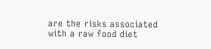are the risks associated with a raw food diet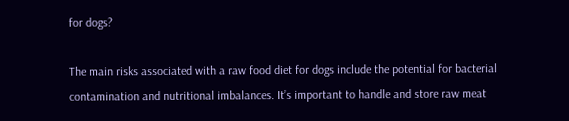for dogs?

The main risks associated with a raw food diet for dogs include the potential for bacterial contamination and nutritional imbalances. It’s important to handle and store raw meat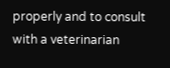properly and to consult with a veterinarian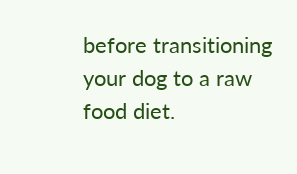before transitioning your dog to a raw food diet.